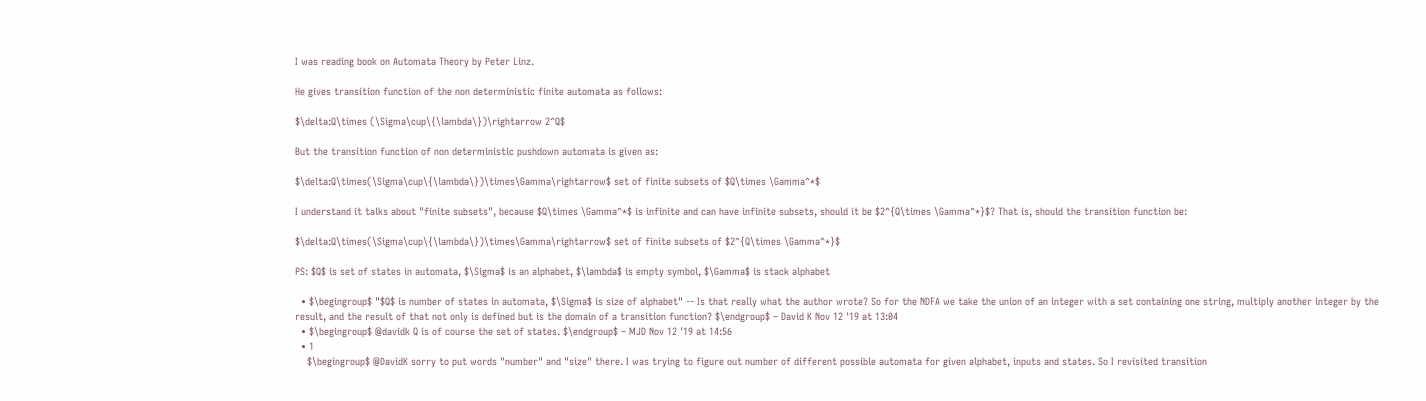I was reading book on Automata Theory by Peter Linz.

He gives transition function of the non deterministic finite automata as follows:

$\delta:Q\times (\Sigma\cup\{\lambda\})\rightarrow 2^Q$

But the transition function of non deterministic pushdown automata is given as:

$\delta:Q\times(\Sigma\cup\{\lambda\})\times\Gamma\rightarrow$ set of finite subsets of $Q\times \Gamma^*$

I understand it talks about "finite subsets", because $Q\times \Gamma^*$ is infinite and can have infinite subsets, should it be $2^{Q\times \Gamma^*}$? That is, should the transition function be:

$\delta:Q\times(\Sigma\cup\{\lambda\})\times\Gamma\rightarrow$ set of finite subsets of $2^{Q\times \Gamma^*}$

PS: $Q$ is set of states in automata, $\Sigma$ is an alphabet, $\lambda$ is empty symbol, $\Gamma$ is stack alphabet

  • $\begingroup$ "$Q$ is number of states in automata, $\Sigma$ is size of alphabet" -- Is that really what the author wrote? So for the NDFA we take the union of an integer with a set containing one string, multiply another integer by the result, and the result of that not only is defined but is the domain of a transition function? $\endgroup$ – David K Nov 12 '19 at 13:04
  • $\begingroup$ @davidk Q is of course the set of states. $\endgroup$ – MJD Nov 12 '19 at 14:56
  • 1
    $\begingroup$ @DavidK sorry to put words "number" and "size" there. I was trying to figure out number of different possible automata for given alphabet, inputs and states. So I revisited transition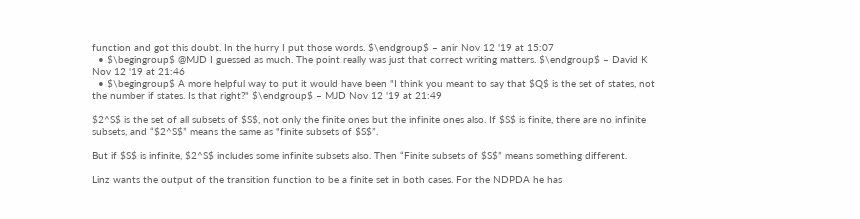function and got this doubt. In the hurry I put those words. $\endgroup$ – anir Nov 12 '19 at 15:07
  • $\begingroup$ @MJD I guessed as much. The point really was just that correct writing matters. $\endgroup$ – David K Nov 12 '19 at 21:46
  • $\begingroup$ A more helpful way to put it would have been "I think you meant to say that $Q$ is the set of states, not the number if states. Is that right?" $\endgroup$ – MJD Nov 12 '19 at 21:49

$2^S$ is the set of all subsets of $S$, not only the finite ones but the infinite ones also. If $S$ is finite, there are no infinite subsets, and “$2^S$” means the same as "finite subsets of $S$”.

But if $S$ is infinite, $2^S$ includes some infinite subsets also. Then “Finite subsets of $S$” means something different.

Linz wants the output of the transition function to be a finite set in both cases. For the NDPDA he has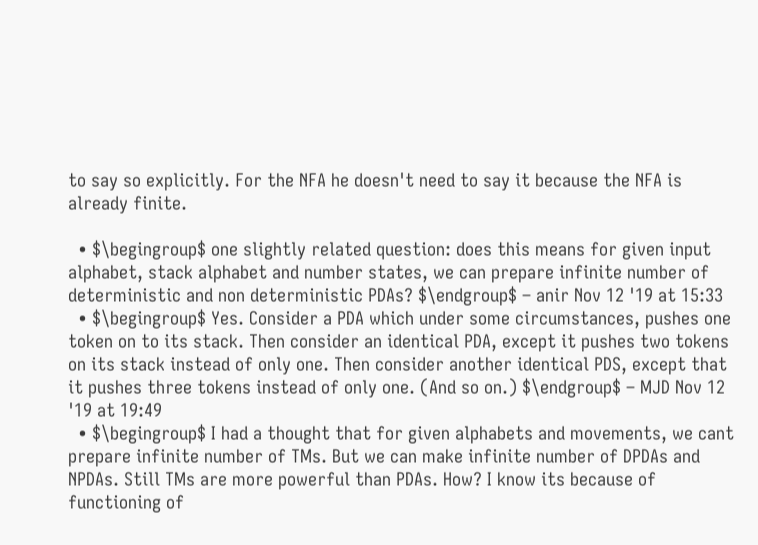to say so explicitly. For the NFA he doesn't need to say it because the NFA is already finite.

  • $\begingroup$ one slightly related question: does this means for given input alphabet, stack alphabet and number states, we can prepare infinite number of deterministic and non deterministic PDAs? $\endgroup$ – anir Nov 12 '19 at 15:33
  • $\begingroup$ Yes. Consider a PDA which under some circumstances, pushes one token on to its stack. Then consider an identical PDA, except it pushes two tokens on its stack instead of only one. Then consider another identical PDS, except that it pushes three tokens instead of only one. (And so on.) $\endgroup$ – MJD Nov 12 '19 at 19:49
  • $\begingroup$ I had a thought that for given alphabets and movements, we cant prepare infinite number of TMs. But we can make infinite number of DPDAs and NPDAs. Still TMs are more powerful than PDAs. How? I know its because of functioning of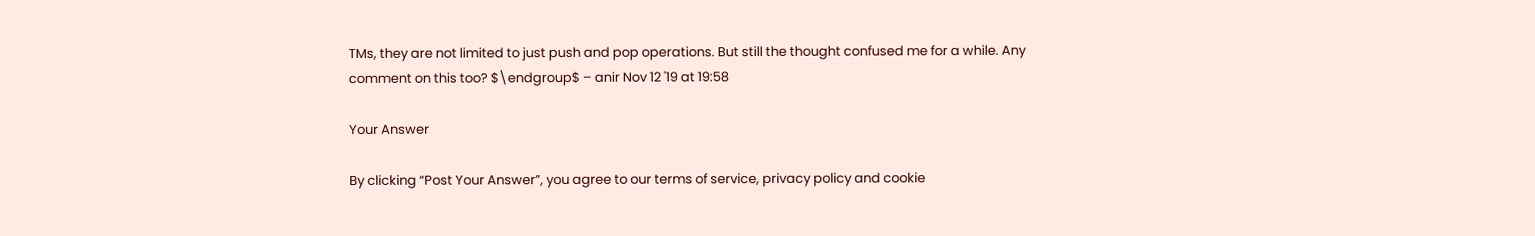TMs, they are not limited to just push and pop operations. But still the thought confused me for a while. Any comment on this too? $\endgroup$ – anir Nov 12 '19 at 19:58

Your Answer

By clicking “Post Your Answer”, you agree to our terms of service, privacy policy and cookie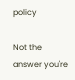policy

Not the answer you're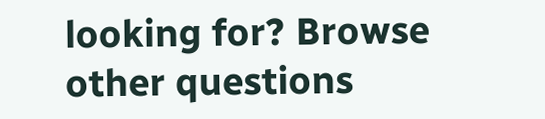looking for? Browse other questions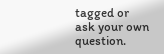tagged or ask your own question.